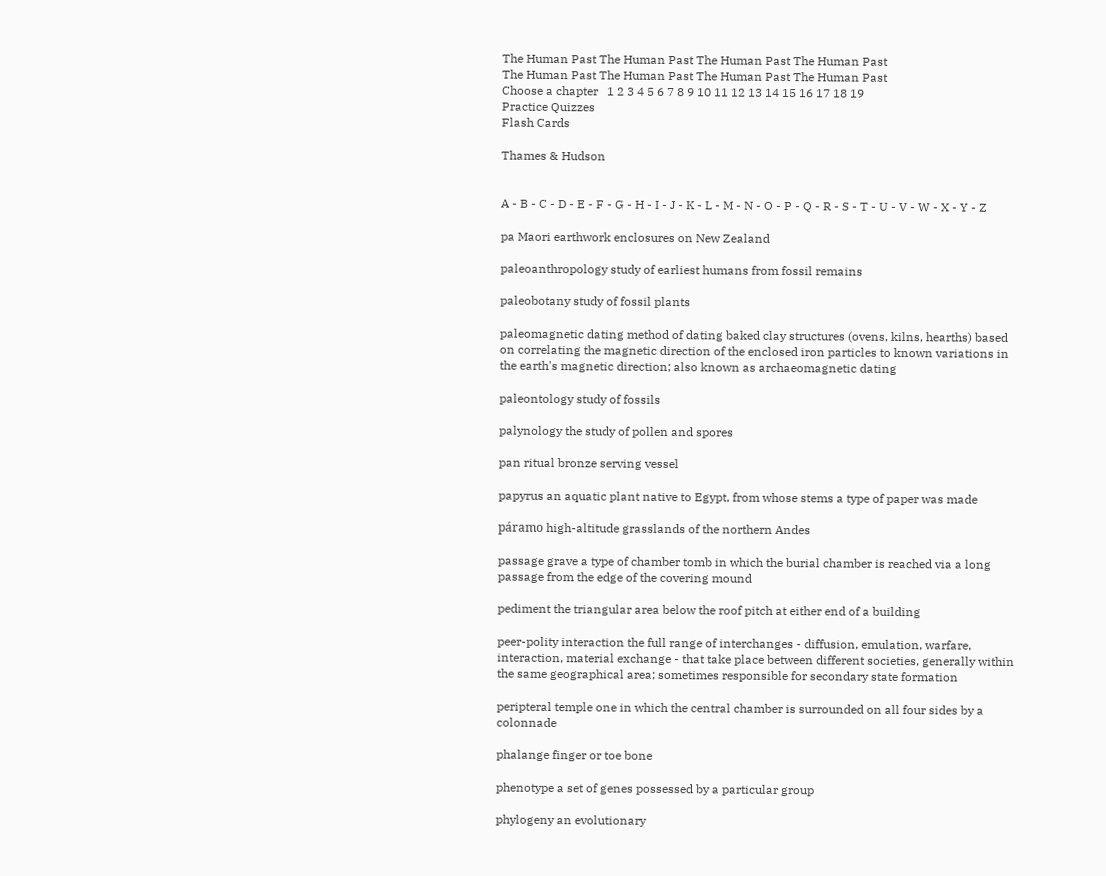The Human Past The Human Past The Human Past The Human Past
The Human Past The Human Past The Human Past The Human Past
Choose a chapter   1 2 3 4 5 6 7 8 9 10 11 12 13 14 15 16 17 18 19
Practice Quizzes
Flash Cards

Thames & Hudson


A - B - C - D - E - F - G - H - I - J - K - L - M - N - O - P - Q - R - S - T - U - V - W - X - Y - Z

pa Maori earthwork enclosures on New Zealand

paleoanthropology study of earliest humans from fossil remains

paleobotany study of fossil plants

paleomagnetic dating method of dating baked clay structures (ovens, kilns, hearths) based on correlating the magnetic direction of the enclosed iron particles to known variations in the earth's magnetic direction; also known as archaeomagnetic dating

paleontology study of fossils

palynology the study of pollen and spores

pan ritual bronze serving vessel

papyrus an aquatic plant native to Egypt, from whose stems a type of paper was made

páramo high-altitude grasslands of the northern Andes

passage grave a type of chamber tomb in which the burial chamber is reached via a long passage from the edge of the covering mound

pediment the triangular area below the roof pitch at either end of a building

peer-polity interaction the full range of interchanges - diffusion, emulation, warfare, interaction, material exchange - that take place between different societies, generally within the same geographical area; sometimes responsible for secondary state formation

peripteral temple one in which the central chamber is surrounded on all four sides by a colonnade

phalange finger or toe bone

phenotype a set of genes possessed by a particular group

phylogeny an evolutionary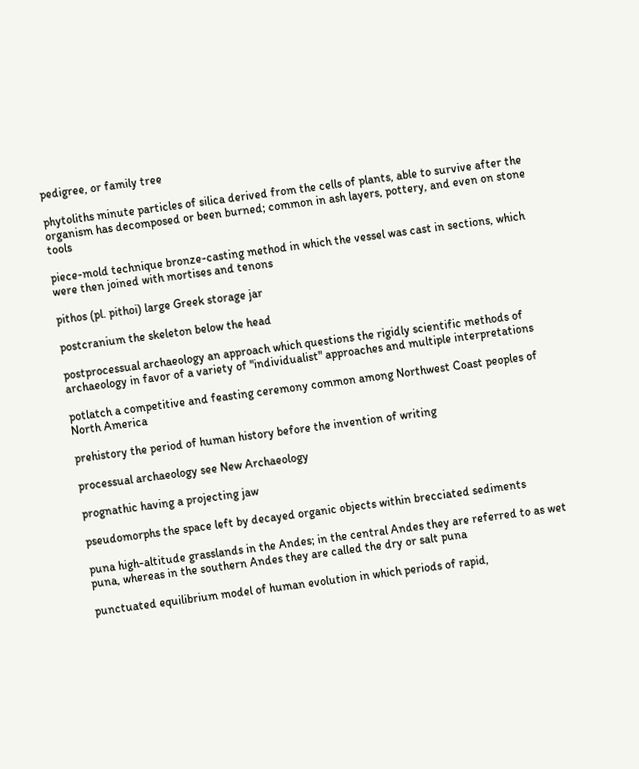pedigree, or family tree

phytoliths minute particles of silica derived from the cells of plants, able to survive after the organism has decomposed or been burned; common in ash layers, pottery, and even on stone tools

piece-mold technique bronze-casting method in which the vessel was cast in sections, which were then joined with mortises and tenons

pithos (pl. pithoi) large Greek storage jar

postcranium the skeleton below the head

postprocessual archaeology an approach which questions the rigidly scientific methods of archaeology in favor of a variety of "individualist" approaches and multiple interpretations

potlatch a competitive and feasting ceremony common among Northwest Coast peoples of North America

prehistory the period of human history before the invention of writing

processual archaeology see New Archaeology

prognathic having a projecting jaw

pseudomorphs the space left by decayed organic objects within brecciated sediments

puna high-altitude grasslands in the Andes; in the central Andes they are referred to as wet puna, whereas in the southern Andes they are called the dry or salt puna

punctuated equilibrium model of human evolution in which periods of rapid,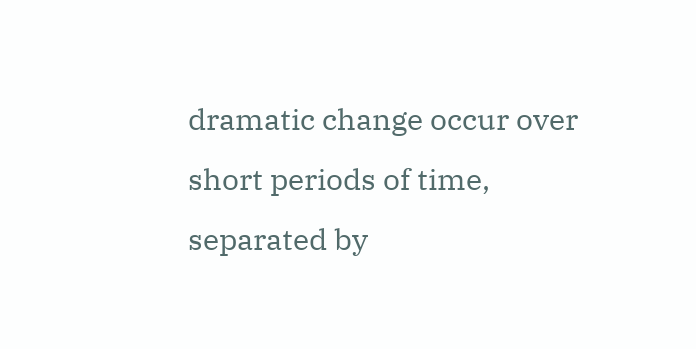dramatic change occur over short periods of time, separated by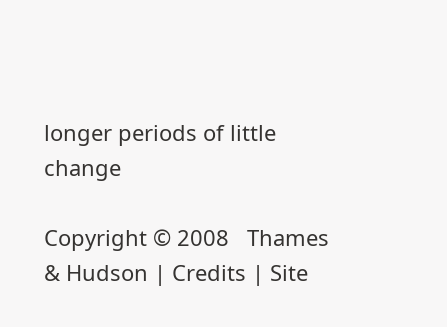longer periods of little change

Copyright © 2008   Thames & Hudson | Credits | Site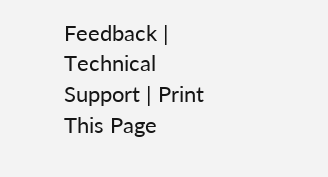Feedback | Technical Support | Print This Page